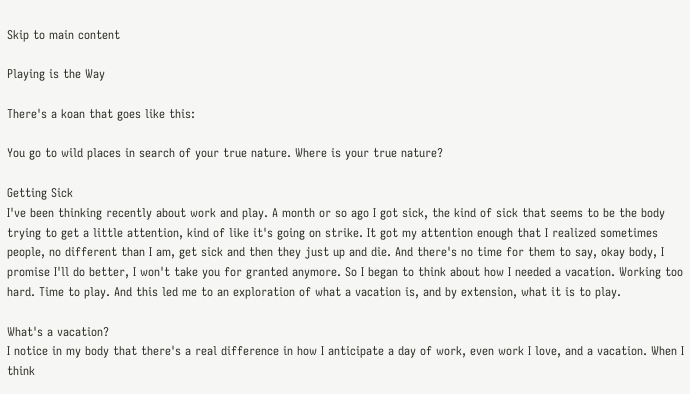Skip to main content

Playing is the Way

There's a koan that goes like this:

You go to wild places in search of your true nature. Where is your true nature?

Getting Sick
I've been thinking recently about work and play. A month or so ago I got sick, the kind of sick that seems to be the body trying to get a little attention, kind of like it's going on strike. It got my attention enough that I realized sometimes people, no different than I am, get sick and then they just up and die. And there's no time for them to say, okay body, I promise I'll do better, I won't take you for granted anymore. So I began to think about how I needed a vacation. Working too hard. Time to play. And this led me to an exploration of what a vacation is, and by extension, what it is to play.

What's a vacation?
I notice in my body that there's a real difference in how I anticipate a day of work, even work I love, and a vacation. When I think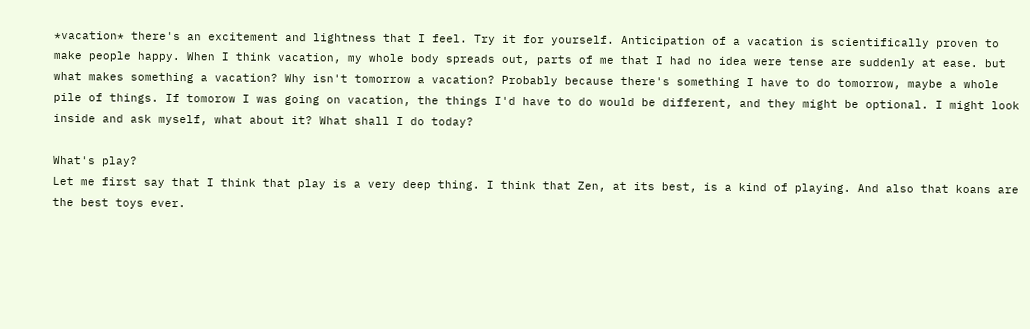*vacation* there's an excitement and lightness that I feel. Try it for yourself. Anticipation of a vacation is scientifically proven to make people happy. When I think vacation, my whole body spreads out, parts of me that I had no idea were tense are suddenly at ease. but what makes something a vacation? Why isn't tomorrow a vacation? Probably because there's something I have to do tomorrow, maybe a whole pile of things. If tomorow I was going on vacation, the things I'd have to do would be different, and they might be optional. I might look inside and ask myself, what about it? What shall I do today?

What's play?
Let me first say that I think that play is a very deep thing. I think that Zen, at its best, is a kind of playing. And also that koans are the best toys ever.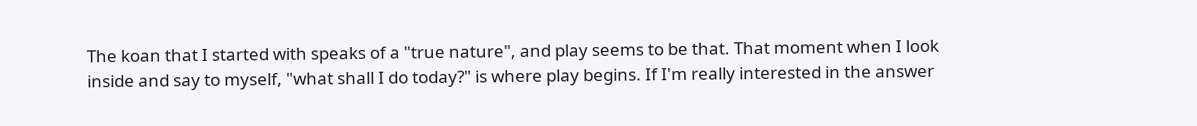The koan that I started with speaks of a "true nature", and play seems to be that. That moment when I look inside and say to myself, "what shall I do today?" is where play begins. If I'm really interested in the answer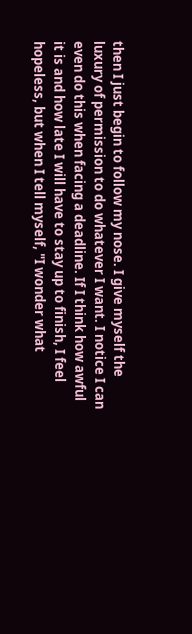then I just begin to follow my nose. I give myself the luxury of permission to do whatever I want. I notice I can even do this when facing a deadline. If I think how awful it is and how late I will have to stay up to finish, I feel hopeless, but when I tell myself, "I wonder what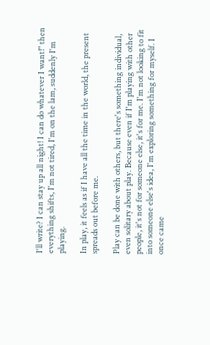I'll write? I can stay up all night! I can do whatever I want!" then everything shifts, I'm not tired, I'm on the lam, suddenly I'm playing.

In play, it feels as if I have all the time in the world, the present spreads out before me.

Play can be done with others, but there's something individual, even solitary about play. Because even if I'm playing with other people, it's not for someone else, it's for me. I'm not looking to fit into someone else's idea, I'm exploring something for myself. I once came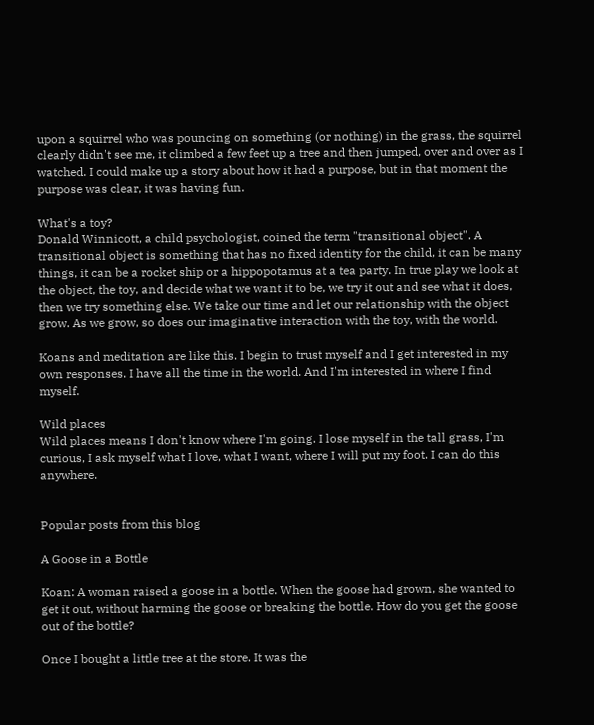upon a squirrel who was pouncing on something (or nothing) in the grass, the squirrel clearly didn't see me, it climbed a few feet up a tree and then jumped, over and over as I watched. I could make up a story about how it had a purpose, but in that moment the purpose was clear, it was having fun.

What's a toy?
Donald Winnicott, a child psychologist, coined the term "transitional object". A transitional object is something that has no fixed identity for the child, it can be many things, it can be a rocket ship or a hippopotamus at a tea party. In true play we look at the object, the toy, and decide what we want it to be, we try it out and see what it does, then we try something else. We take our time and let our relationship with the object grow. As we grow, so does our imaginative interaction with the toy, with the world.

Koans and meditation are like this. I begin to trust myself and I get interested in my own responses. I have all the time in the world. And I'm interested in where I find myself.

Wild places
Wild places means I don't know where I'm going. I lose myself in the tall grass, I'm curious, I ask myself what I love, what I want, where I will put my foot. I can do this anywhere.


Popular posts from this blog

A Goose in a Bottle

Koan: A woman raised a goose in a bottle. When the goose had grown, she wanted to get it out, without harming the goose or breaking the bottle. How do you get the goose out of the bottle?

Once I bought a little tree at the store. It was the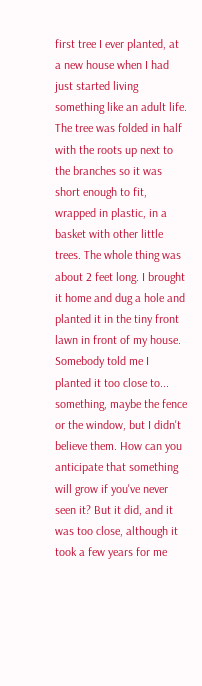first tree I ever planted, at a new house when I had just started living something like an adult life. The tree was folded in half with the roots up next to the branches so it was short enough to fit, wrapped in plastic, in a basket with other little trees. The whole thing was about 2 feet long. I brought it home and dug a hole and planted it in the tiny front lawn in front of my house. Somebody told me I planted it too close to... something, maybe the fence or the window, but I didn't believe them. How can you anticipate that something will grow if you've never seen it? But it did, and it was too close, although it took a few years for me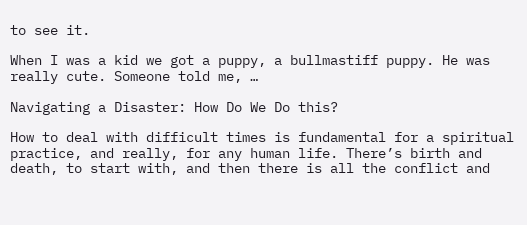to see it.

When I was a kid we got a puppy, a bullmastiff puppy. He was really cute. Someone told me, …

Navigating a Disaster: How Do We Do this?

How to deal with difficult times is fundamental for a spiritual practice, and really, for any human life. There’s birth and death, to start with, and then there is all the conflict and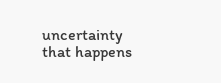uncertainty that happens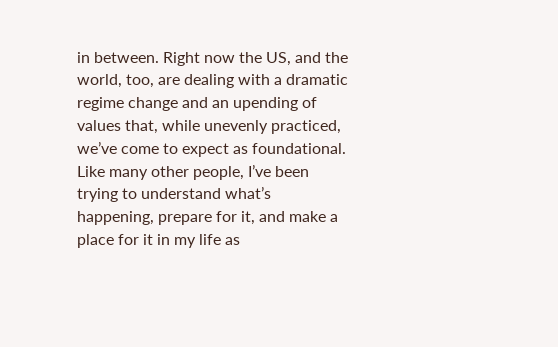in between. Right now the US, and the world, too, are dealing with a dramatic regime change and an upending of values that, while unevenly practiced, we’ve come to expect as foundational. Like many other people, I’ve been trying to understand what’s happening, prepare for it, and make a place for it in my life as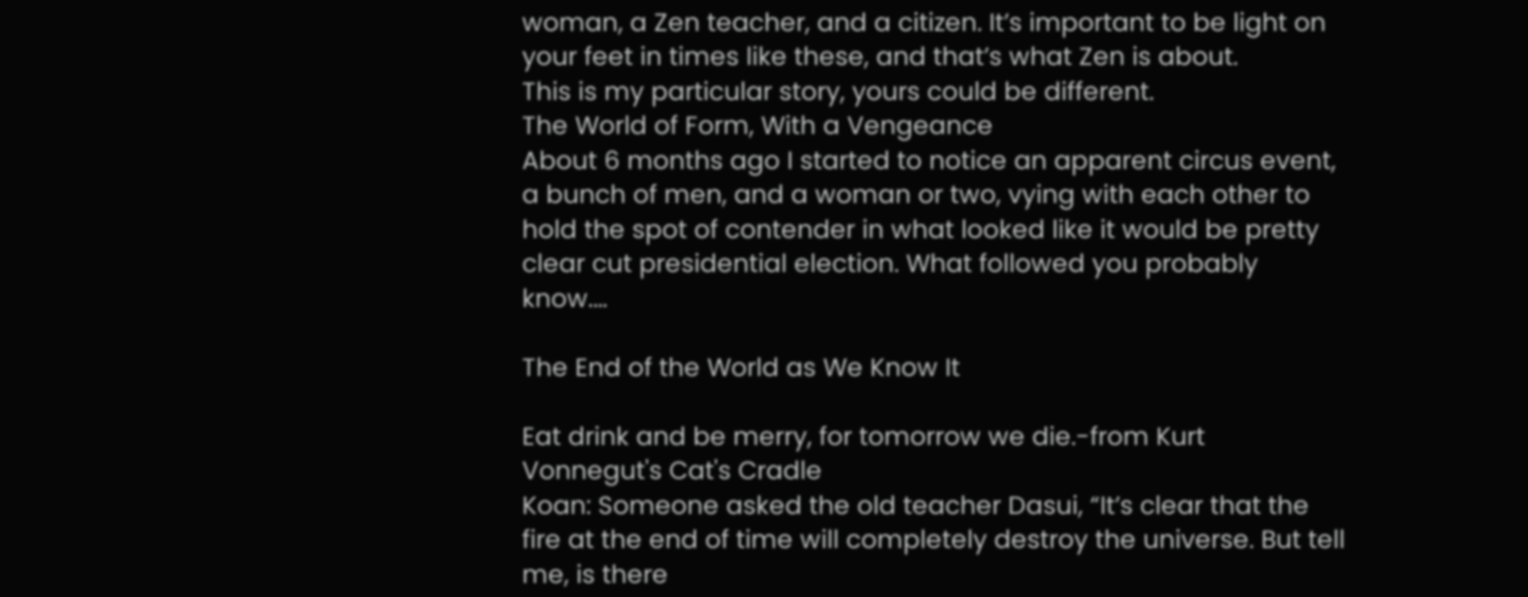woman, a Zen teacher, and a citizen. It’s important to be light on your feet in times like these, and that’s what Zen is about.
This is my particular story, yours could be different.
The World of Form, With a Vengeance
About 6 months ago I started to notice an apparent circus event, a bunch of men, and a woman or two, vying with each other to hold the spot of contender in what looked like it would be pretty clear cut presidential election. What followed you probably know.…

The End of the World as We Know It

Eat drink and be merry, for tomorrow we die.-from Kurt Vonnegut's Cat's Cradle
Koan: Someone asked the old teacher Dasui, “It’s clear that the fire at the end of time will completely destroy the universe. But tell me, is there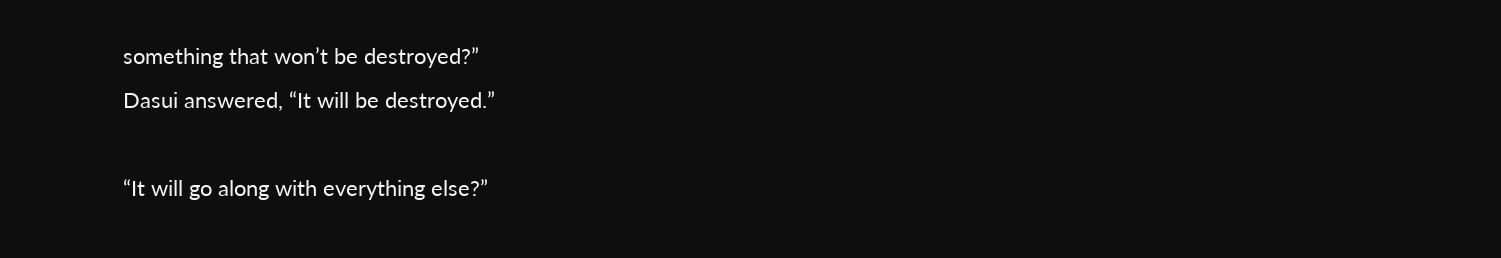something that won’t be destroyed?”
Dasui answered, “It will be destroyed.”

“It will go along with everything else?”